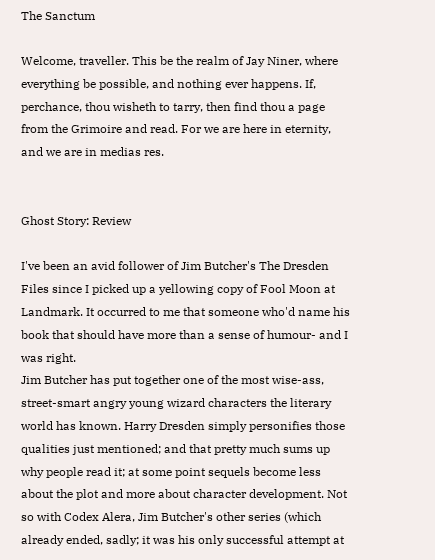The Sanctum

Welcome, traveller. This be the realm of Jay Niner, where everything be possible, and nothing ever happens. If, perchance, thou wisheth to tarry, then find thou a page from the Grimoire and read. For we are here in eternity, and we are in medias res.


Ghost Story: Review

I've been an avid follower of Jim Butcher's The Dresden Files since I picked up a yellowing copy of Fool Moon at Landmark. It occurred to me that someone who'd name his book that should have more than a sense of humour- and I was right.
Jim Butcher has put together one of the most wise-ass, street-smart angry young wizard characters the literary world has known. Harry Dresden simply personifies those qualities just mentioned; and that pretty much sums up why people read it; at some point sequels become less about the plot and more about character development. Not so with Codex Alera, Jim Butcher's other series (which already ended, sadly; it was his only successful attempt at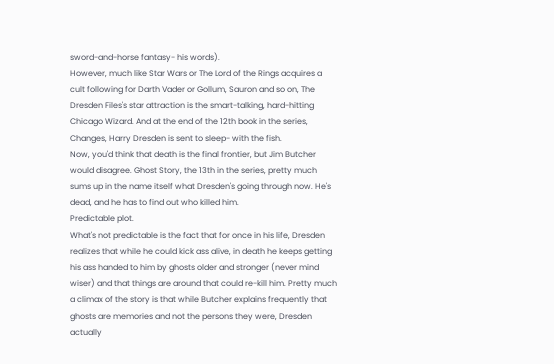sword-and-horse fantasy- his words).
However, much like Star Wars or The Lord of the Rings acquires a cult following for Darth Vader or Gollum, Sauron and so on, The Dresden Files's star attraction is the smart-talking, hard-hitting Chicago Wizard. And at the end of the 12th book in the series, Changes, Harry Dresden is sent to sleep- with the fish.
Now, you'd think that death is the final frontier, but Jim Butcher would disagree. Ghost Story, the 13th in the series, pretty much sums up in the name itself what Dresden's going through now. He's dead, and he has to find out who killed him.
Predictable plot.
What's not predictable is the fact that for once in his life, Dresden realizes that while he could kick ass alive, in death he keeps getting his ass handed to him by ghosts older and stronger (never mind wiser) and that things are around that could re-kill him. Pretty much a climax of the story is that while Butcher explains frequently that ghosts are memories and not the persons they were, Dresden actually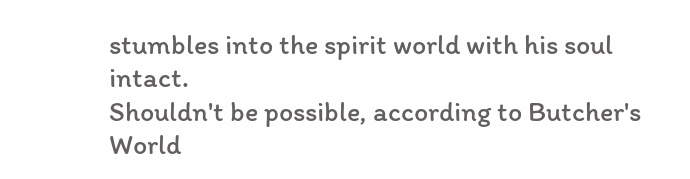stumbles into the spirit world with his soul intact.
Shouldn't be possible, according to Butcher's World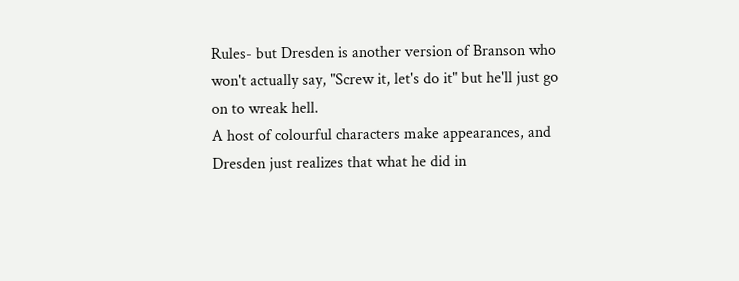Rules- but Dresden is another version of Branson who won't actually say, "Screw it, let's do it" but he'll just go on to wreak hell.
A host of colourful characters make appearances, and Dresden just realizes that what he did in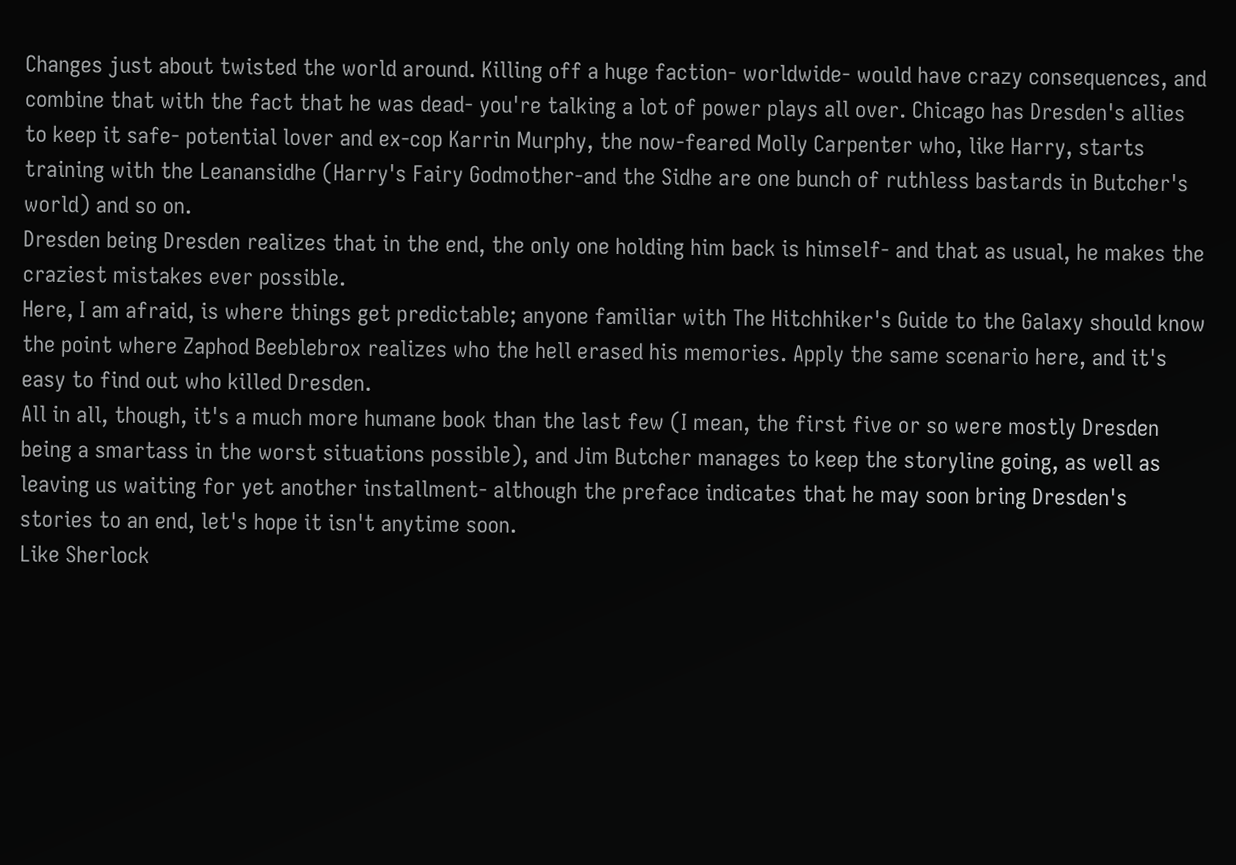Changes just about twisted the world around. Killing off a huge faction- worldwide- would have crazy consequences, and combine that with the fact that he was dead- you're talking a lot of power plays all over. Chicago has Dresden's allies to keep it safe- potential lover and ex-cop Karrin Murphy, the now-feared Molly Carpenter who, like Harry, starts training with the Leanansidhe (Harry's Fairy Godmother-and the Sidhe are one bunch of ruthless bastards in Butcher's world) and so on.
Dresden being Dresden realizes that in the end, the only one holding him back is himself- and that as usual, he makes the craziest mistakes ever possible.
Here, I am afraid, is where things get predictable; anyone familiar with The Hitchhiker's Guide to the Galaxy should know the point where Zaphod Beeblebrox realizes who the hell erased his memories. Apply the same scenario here, and it's easy to find out who killed Dresden.
All in all, though, it's a much more humane book than the last few (I mean, the first five or so were mostly Dresden being a smartass in the worst situations possible), and Jim Butcher manages to keep the storyline going, as well as leaving us waiting for yet another installment- although the preface indicates that he may soon bring Dresden's stories to an end, let's hope it isn't anytime soon.
Like Sherlock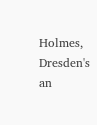Holmes, Dresden's an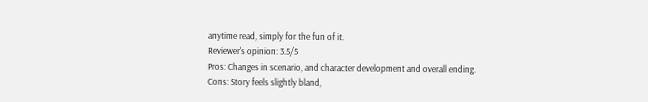anytime read, simply for the fun of it.
Reviewer's opinion: 3.5/5
Pros: Changes in scenario, and character development and overall ending.
Cons: Story feels slightly bland,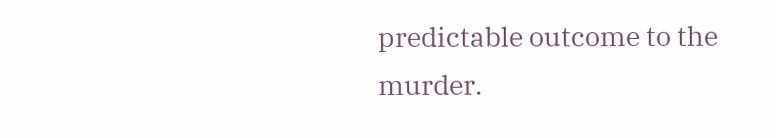predictable outcome to the murder.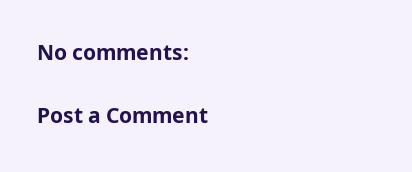No comments:

Post a Comment